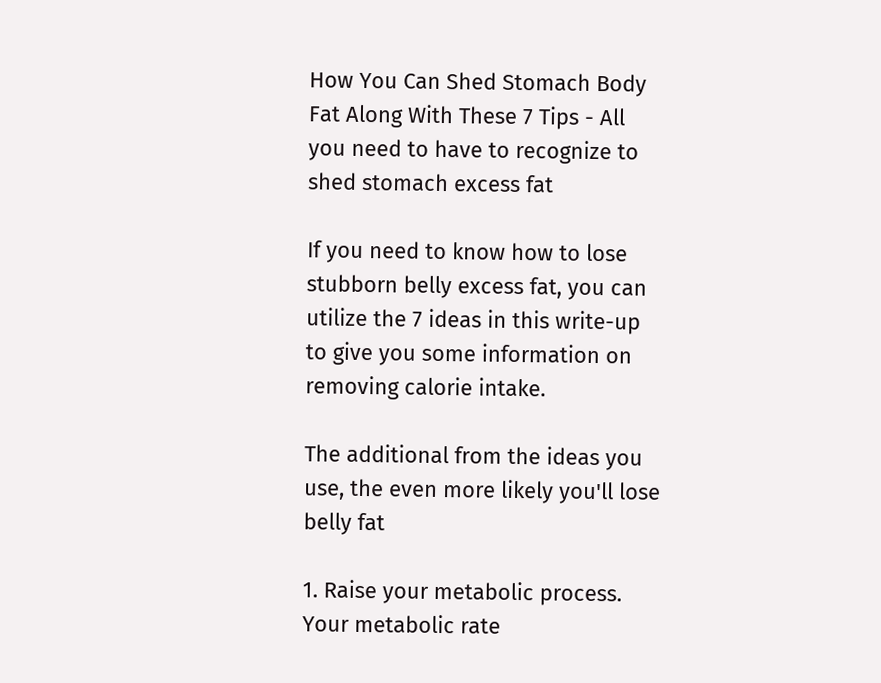How You Can Shed Stomach Body Fat Along With These 7 Tips - All you need to have to recognize to shed stomach excess fat

If you need to know how to lose stubborn belly excess fat, you can utilize the 7 ideas in this write-up to give you some information on removing calorie intake.

The additional from the ideas you use, the even more likely you'll lose belly fat

1. Raise your metabolic process.
Your metabolic rate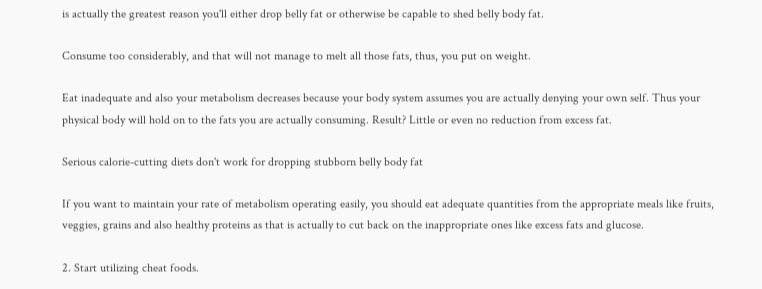is actually the greatest reason you'll either drop belly fat or otherwise be capable to shed belly body fat.

Consume too considerably, and that will not manage to melt all those fats, thus, you put on weight.

Eat inadequate and also your metabolism decreases because your body system assumes you are actually denying your own self. Thus your physical body will hold on to the fats you are actually consuming. Result? Little or even no reduction from excess fat.

Serious calorie-cutting diets don't work for dropping stubborn belly body fat

If you want to maintain your rate of metabolism operating easily, you should eat adequate quantities from the appropriate meals like fruits, veggies, grains and also healthy proteins as that is actually to cut back on the inappropriate ones like excess fats and glucose.

2. Start utilizing cheat foods.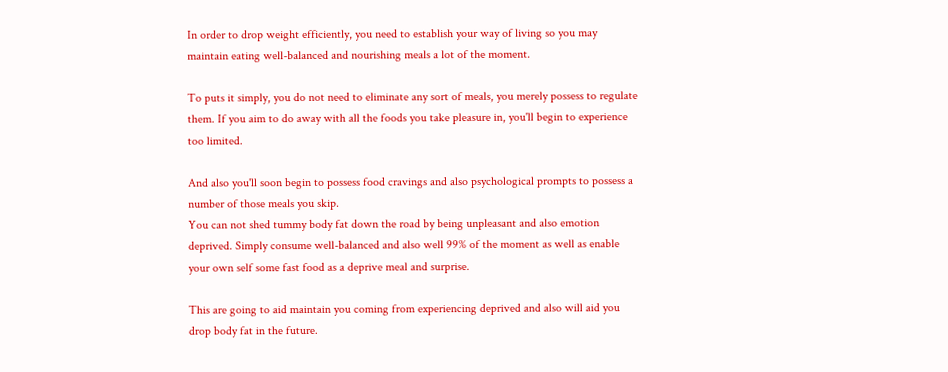In order to drop weight efficiently, you need to establish your way of living so you may maintain eating well-balanced and nourishing meals a lot of the moment.

To puts it simply, you do not need to eliminate any sort of meals, you merely possess to regulate them. If you aim to do away with all the foods you take pleasure in, you'll begin to experience too limited.

And also you'll soon begin to possess food cravings and also psychological prompts to possess a number of those meals you skip.
You can not shed tummy body fat down the road by being unpleasant and also emotion deprived. Simply consume well-balanced and also well 99% of the moment as well as enable your own self some fast food as a deprive meal and surprise.

This are going to aid maintain you coming from experiencing deprived and also will aid you drop body fat in the future.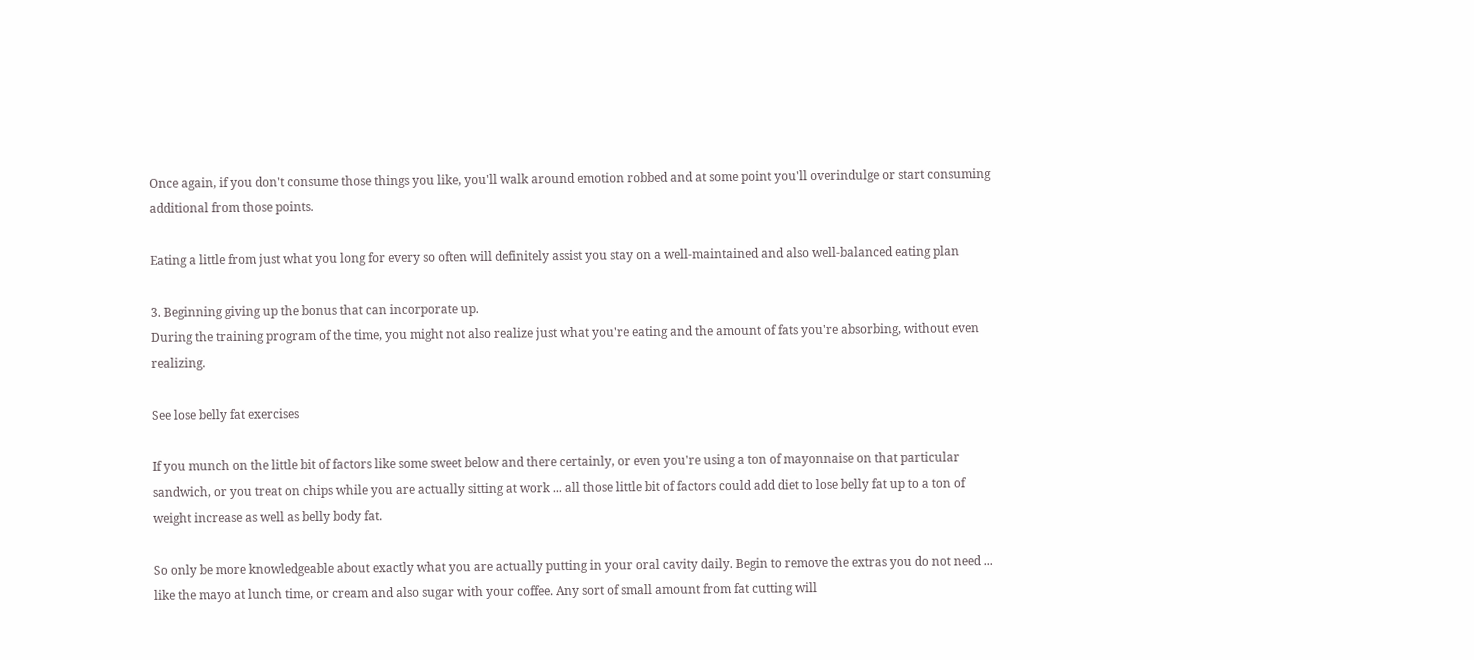Once again, if you don't consume those things you like, you'll walk around emotion robbed and at some point you'll overindulge or start consuming additional from those points.

Eating a little from just what you long for every so often will definitely assist you stay on a well-maintained and also well-balanced eating plan

3. Beginning giving up the bonus that can incorporate up.
During the training program of the time, you might not also realize just what you're eating and the amount of fats you're absorbing, without even realizing.

See lose belly fat exercises

If you munch on the little bit of factors like some sweet below and there certainly, or even you're using a ton of mayonnaise on that particular sandwich, or you treat on chips while you are actually sitting at work ... all those little bit of factors could add diet to lose belly fat up to a ton of weight increase as well as belly body fat.

So only be more knowledgeable about exactly what you are actually putting in your oral cavity daily. Begin to remove the extras you do not need ... like the mayo at lunch time, or cream and also sugar with your coffee. Any sort of small amount from fat cutting will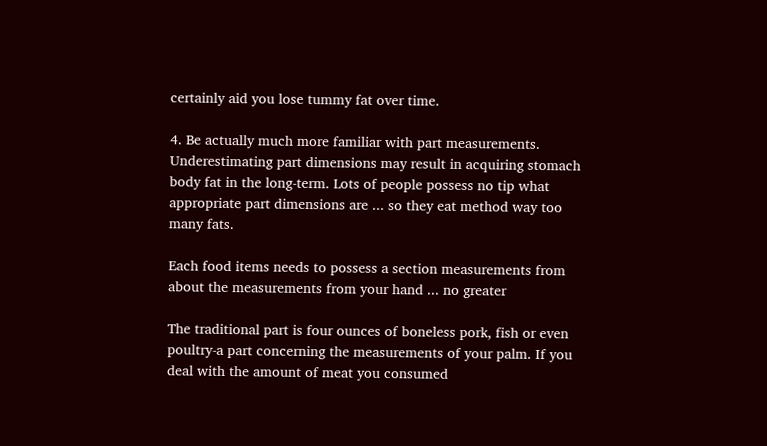certainly aid you lose tummy fat over time.

4. Be actually much more familiar with part measurements.
Underestimating part dimensions may result in acquiring stomach body fat in the long-term. Lots of people possess no tip what appropriate part dimensions are ... so they eat method way too many fats.

Each food items needs to possess a section measurements from about the measurements from your hand ... no greater

The traditional part is four ounces of boneless pork, fish or even poultry-a part concerning the measurements of your palm. If you deal with the amount of meat you consumed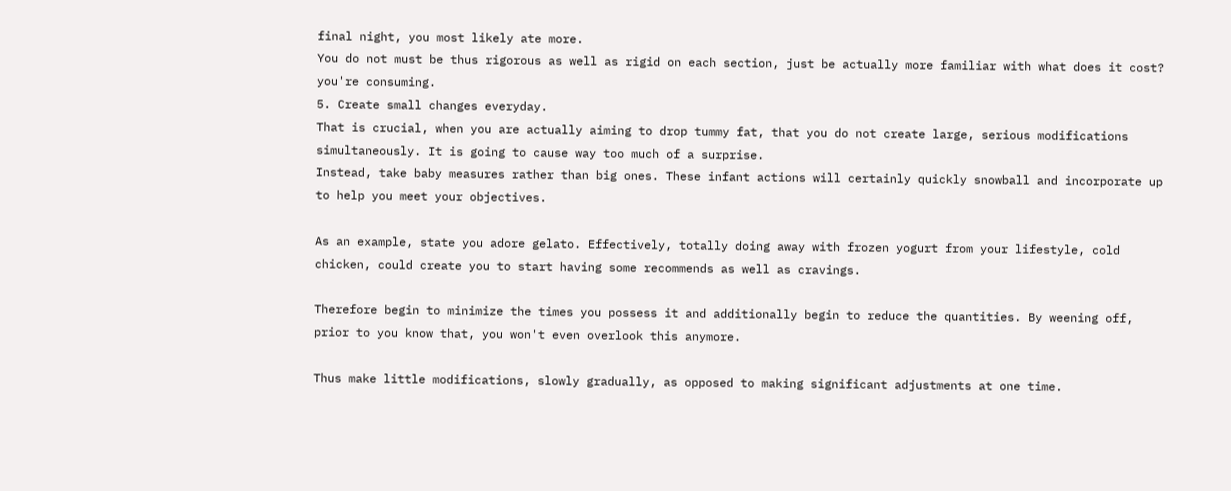final night, you most likely ate more.
You do not must be thus rigorous as well as rigid on each section, just be actually more familiar with what does it cost? you're consuming.
5. Create small changes everyday.
That is crucial, when you are actually aiming to drop tummy fat, that you do not create large, serious modifications simultaneously. It is going to cause way too much of a surprise.
Instead, take baby measures rather than big ones. These infant actions will certainly quickly snowball and incorporate up to help you meet your objectives.

As an example, state you adore gelato. Effectively, totally doing away with frozen yogurt from your lifestyle, cold chicken, could create you to start having some recommends as well as cravings.

Therefore begin to minimize the times you possess it and additionally begin to reduce the quantities. By weening off, prior to you know that, you won't even overlook this anymore.

Thus make little modifications, slowly gradually, as opposed to making significant adjustments at one time.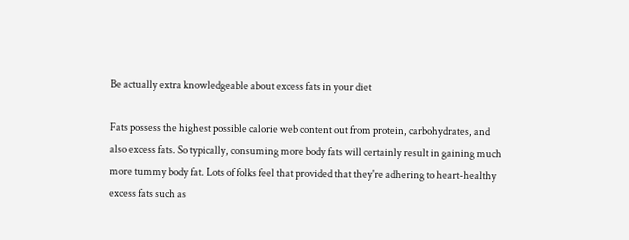Be actually extra knowledgeable about excess fats in your diet

Fats possess the highest possible calorie web content out from protein, carbohydrates, and also excess fats. So typically, consuming more body fats will certainly result in gaining much more tummy body fat. Lots of folks feel that provided that they're adhering to heart-healthy excess fats such as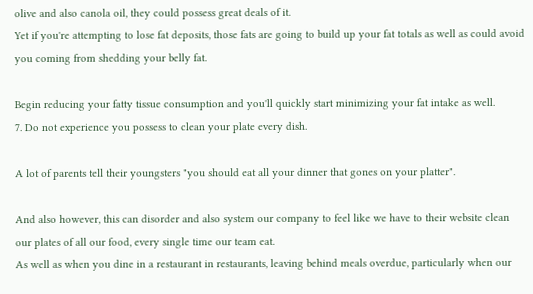olive and also canola oil, they could possess great deals of it.
Yet if you're attempting to lose fat deposits, those fats are going to build up your fat totals as well as could avoid you coming from shedding your belly fat.

Begin reducing your fatty tissue consumption and you'll quickly start minimizing your fat intake as well.
7. Do not experience you possess to clean your plate every dish.

A lot of parents tell their youngsters "you should eat all your dinner that gones on your platter".

And also however, this can disorder and also system our company to feel like we have to their website clean our plates of all our food, every single time our team eat.
As well as when you dine in a restaurant in restaurants, leaving behind meals overdue, particularly when our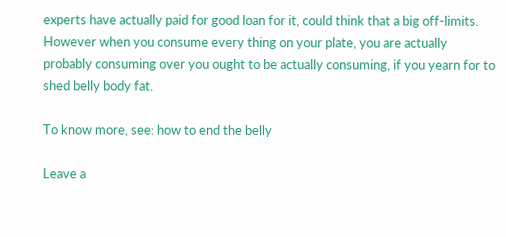experts have actually paid for good loan for it, could think that a big off-limits.
However when you consume every thing on your plate, you are actually probably consuming over you ought to be actually consuming, if you yearn for to shed belly body fat.

To know more, see: how to end the belly

Leave a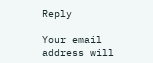Reply

Your email address will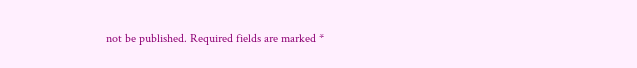not be published. Required fields are marked *